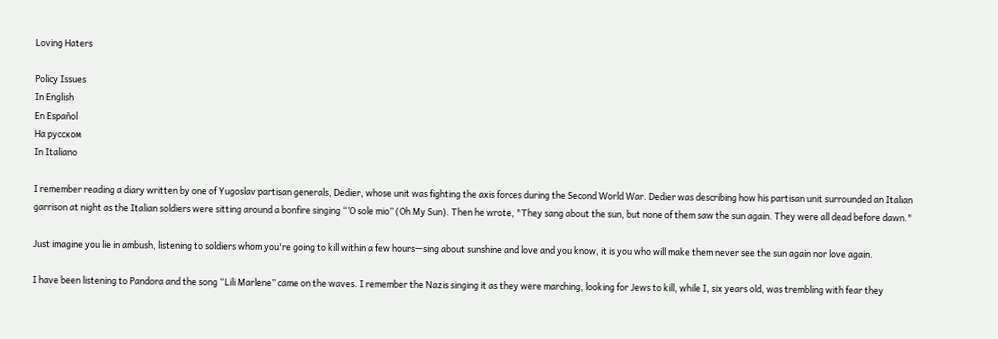Loving Haters

Policy Issues
In English
En Español
Ha pyccком
In Italiano

I remember reading a diary written by one of Yugoslav partisan generals, Dedier, whose unit was fighting the axis forces during the Second World War. Dedier was describing how his partisan unit surrounded an Italian garrison at night as the Italian soldiers were sitting around a bonfire singing “’O sole mio” (Oh My Sun). Then he wrote, "They sang about the sun, but none of them saw the sun again. They were all dead before dawn."

Just imagine you lie in ambush, listening to soldiers whom you're going to kill within a few hours—sing about sunshine and love and you know, it is you who will make them never see the sun again nor love again.

I have been listening to Pandora and the song “Lili Marlene” came on the waves. I remember the Nazis singing it as they were marching, looking for Jews to kill, while I, six years old, was trembling with fear they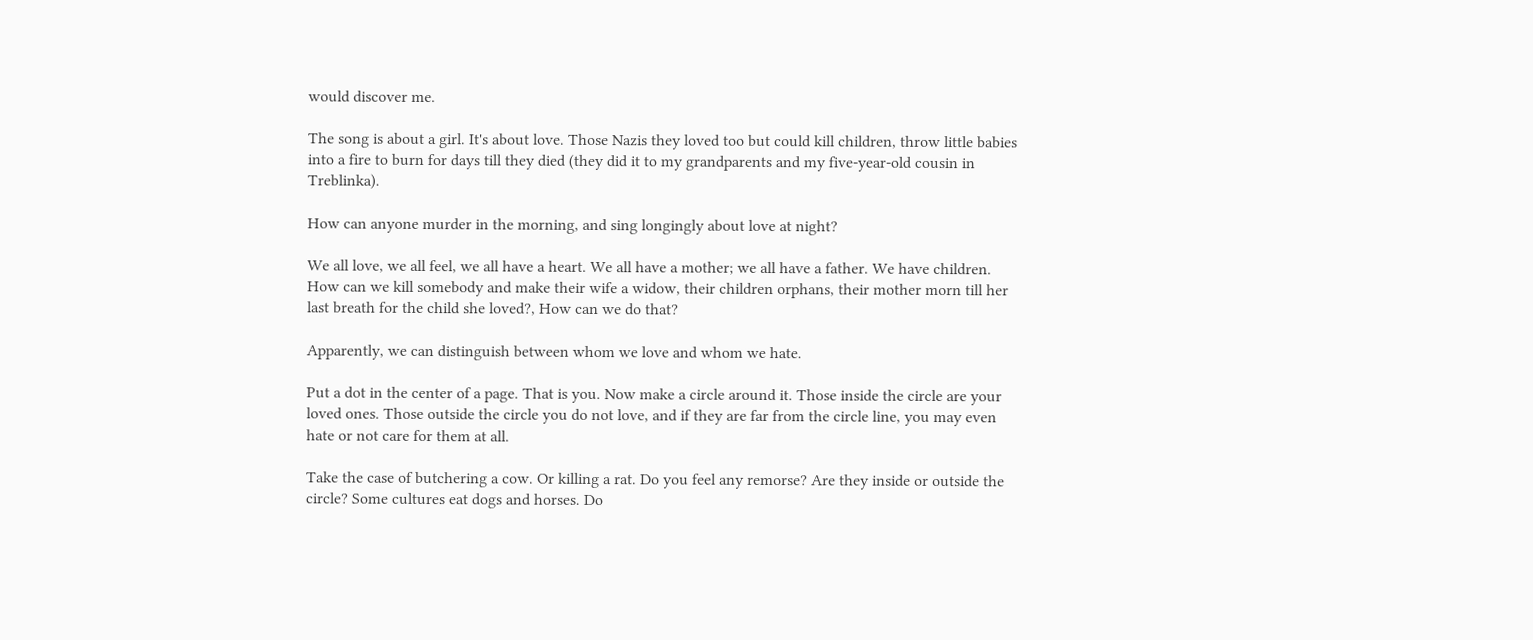would discover me.

The song is about a girl. It's about love. Those Nazis they loved too but could kill children, throw little babies into a fire to burn for days till they died (they did it to my grandparents and my five-year-old cousin in Treblinka).

How can anyone murder in the morning, and sing longingly about love at night?

We all love, we all feel, we all have a heart. We all have a mother; we all have a father. We have children. How can we kill somebody and make their wife a widow, their children orphans, their mother morn till her last breath for the child she loved?, How can we do that?

Apparently, we can distinguish between whom we love and whom we hate.

Put a dot in the center of a page. That is you. Now make a circle around it. Those inside the circle are your loved ones. Those outside the circle you do not love, and if they are far from the circle line, you may even hate or not care for them at all.

Take the case of butchering a cow. Or killing a rat. Do you feel any remorse? Are they inside or outside the circle? Some cultures eat dogs and horses. Do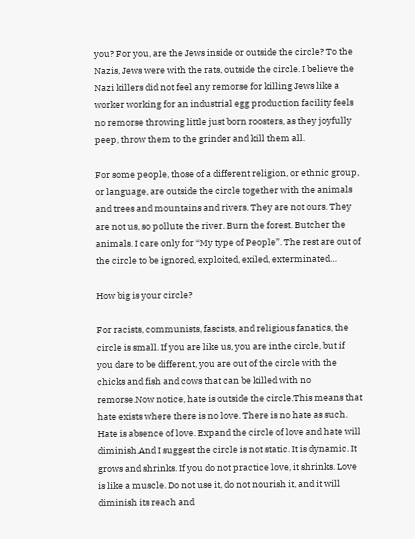you? For you, are the Jews inside or outside the circle? To the Nazis, Jews were with the rats, outside the circle. I believe the Nazi killers did not feel any remorse for killing Jews like a worker working for an industrial egg production facility feels no remorse throwing little just born roosters, as they joyfully peep, throw them to the grinder and kill them all.

For some people, those of a different religion, or ethnic group, or language, are outside the circle together with the animals and trees and mountains and rivers. They are not ours. They are not us, so pollute the river. Burn the forest. Butcher the animals. I care only for “My type of People”. The rest are out of the circle to be ignored, exploited, exiled, exterminated…

How big is your circle?

For racists, communists, fascists, and religious fanatics, the circle is small. If you are like us, you are inthe circle, but if you dare to be different, you are out of the circle with the chicks and fish and cows that can be killed with no remorse.Now notice, hate is outside the circle.This means that hate exists where there is no love. There is no hate as such. Hate is absence of love. Expand the circle of love and hate will diminish.And I suggest the circle is not static. It is dynamic. It grows and shrinks. If you do not practice love, it shrinks. Love is like a muscle. Do not use it, do not nourish it, and it will diminish its reach and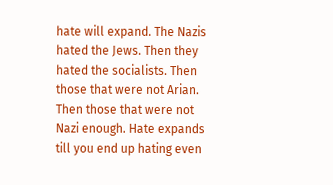hate will expand. The Nazis hated the Jews. Then they hated the socialists. Then those that were not Arian. Then those that were not Nazi enough. Hate expands till you end up hating even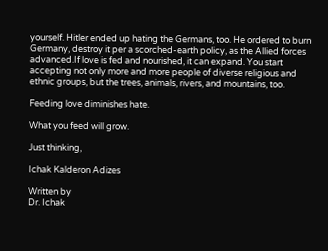yourself. Hitler ended up hating the Germans, too. He ordered to burn Germany, destroy it per a scorched-earth policy, as the Allied forces advanced.If love is fed and nourished, it can expand. You start accepting not only more and more people of diverse religious and ethnic groups, but the trees, animals, rivers, and mountains, too.

Feeding love diminishes hate.

What you feed will grow.

Just thinking,

Ichak Kalderon Adizes

Written by
Dr. Ichak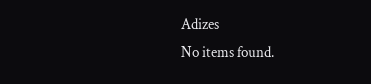Adizes
No items found.